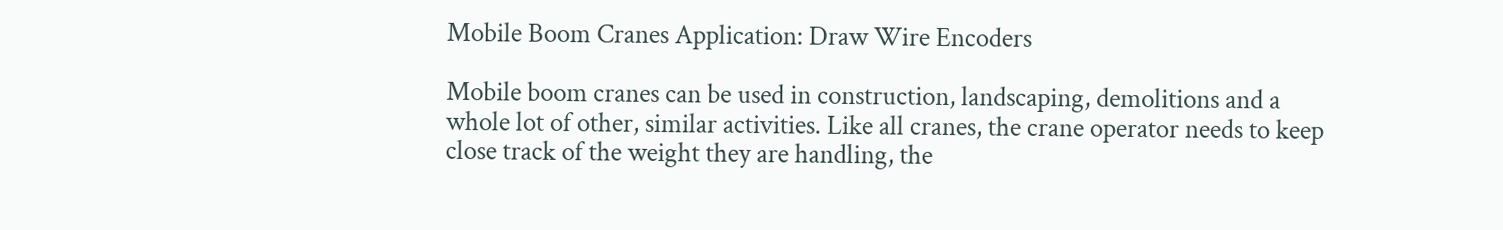Mobile Boom Cranes Application: Draw Wire Encoders

Mobile boom cranes can be used in construction, landscaping, demolitions and a whole lot of other, similar activities. Like all cranes, the crane operator needs to keep close track of the weight they are handling, the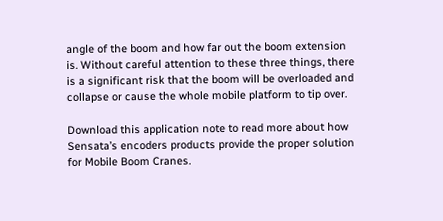angle of the boom and how far out the boom extension is. Without careful attention to these three things, there is a significant risk that the boom will be overloaded and collapse or cause the whole mobile platform to tip over.

Download this application note to read more about how Sensata’s encoders products provide the proper solution for Mobile Boom Cranes.